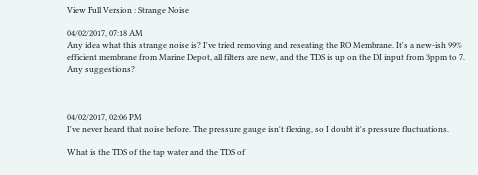View Full Version : Strange Noise

04/02/2017, 07:18 AM
Any idea what this strange noise is? I've tried removing and reseating the RO Membrane. It's a new-ish 99% efficient membrane from Marine Depot, all filters are new, and the TDS is up on the DI input from 3ppm to 7. Any suggestions?



04/02/2017, 02:06 PM
I've never heard that noise before. The pressure gauge isn't flexing, so I doubt it's pressure fluctuations.

What is the TDS of the tap water and the TDS of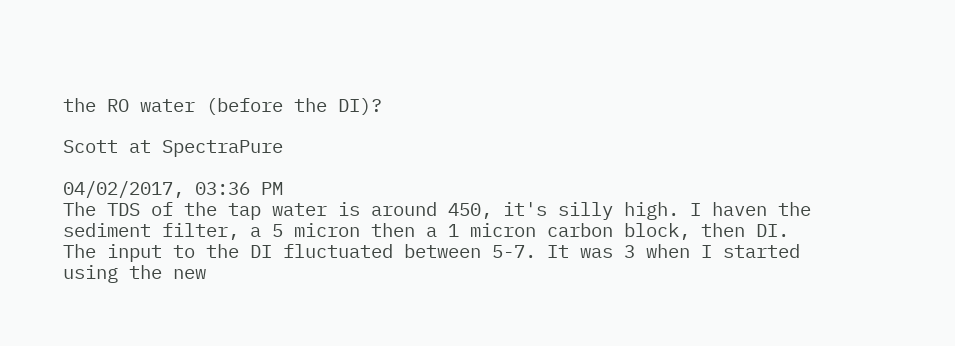the RO water (before the DI)?

Scott at SpectraPure

04/02/2017, 03:36 PM
The TDS of the tap water is around 450, it's silly high. I haven the sediment filter, a 5 micron then a 1 micron carbon block, then DI. The input to the DI fluctuated between 5-7. It was 3 when I started using the new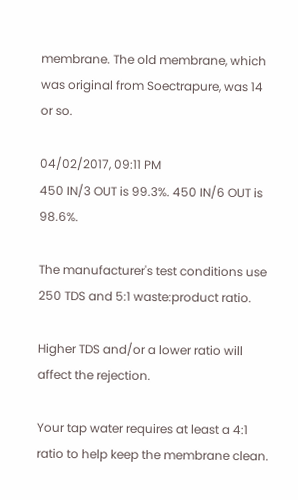membrane. The old membrane, which was original from Soectrapure, was 14 or so.

04/02/2017, 09:11 PM
450 IN/3 OUT is 99.3%. 450 IN/6 OUT is 98.6%.

The manufacturer's test conditions use 250 TDS and 5:1 waste:product ratio.

Higher TDS and/or a lower ratio will affect the rejection.

Your tap water requires at least a 4:1 ratio to help keep the membrane clean.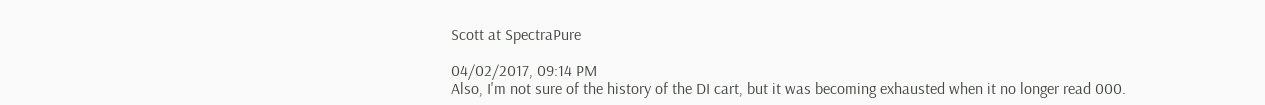Scott at SpectraPure

04/02/2017, 09:14 PM
Also, I'm not sure of the history of the DI cart, but it was becoming exhausted when it no longer read 000.